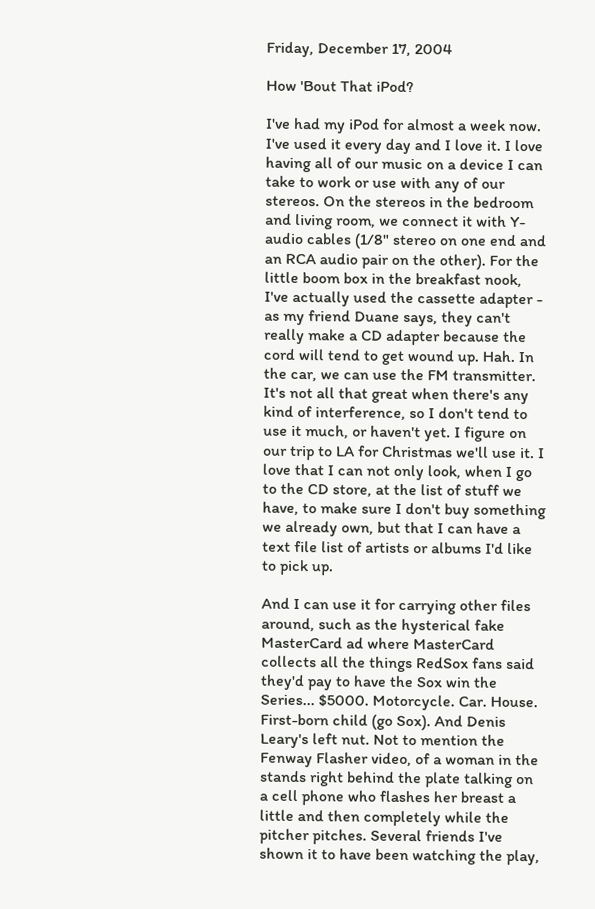Friday, December 17, 2004

How 'Bout That iPod?

I've had my iPod for almost a week now. I've used it every day and I love it. I love having all of our music on a device I can take to work or use with any of our stereos. On the stereos in the bedroom and living room, we connect it with Y-audio cables (1/8" stereo on one end and an RCA audio pair on the other). For the little boom box in the breakfast nook, I've actually used the cassette adapter - as my friend Duane says, they can't really make a CD adapter because the cord will tend to get wound up. Hah. In the car, we can use the FM transmitter. It's not all that great when there's any kind of interference, so I don't tend to use it much, or haven't yet. I figure on our trip to LA for Christmas we'll use it. I love that I can not only look, when I go to the CD store, at the list of stuff we have, to make sure I don't buy something we already own, but that I can have a text file list of artists or albums I'd like to pick up.

And I can use it for carrying other files around, such as the hysterical fake MasterCard ad where MasterCard collects all the things RedSox fans said they'd pay to have the Sox win the Series... $5000. Motorcycle. Car. House. First-born child (go Sox). And Denis Leary's left nut. Not to mention the Fenway Flasher video, of a woman in the stands right behind the plate talking on a cell phone who flashes her breast a little and then completely while the pitcher pitches. Several friends I've shown it to have been watching the play,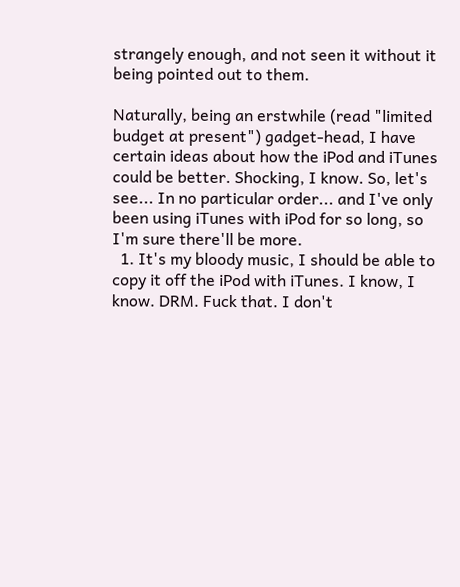strangely enough, and not seen it without it being pointed out to them.

Naturally, being an erstwhile (read "limited budget at present") gadget-head, I have certain ideas about how the iPod and iTunes could be better. Shocking, I know. So, let's see... In no particular order... and I've only been using iTunes with iPod for so long, so I'm sure there'll be more.
  1. It's my bloody music, I should be able to copy it off the iPod with iTunes. I know, I know. DRM. Fuck that. I don't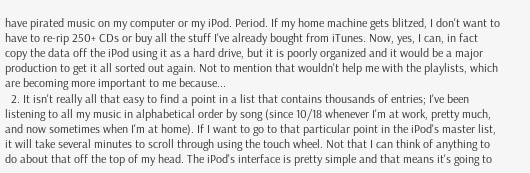have pirated music on my computer or my iPod. Period. If my home machine gets blitzed, I don't want to have to re-rip 250+ CDs or buy all the stuff I've already bought from iTunes. Now, yes, I can, in fact copy the data off the iPod using it as a hard drive, but it is poorly organized and it would be a major production to get it all sorted out again. Not to mention that wouldn't help me with the playlists, which are becoming more important to me because...
  2. It isn't really all that easy to find a point in a list that contains thousands of entries; I've been listening to all my music in alphabetical order by song (since 10/18 whenever I'm at work, pretty much, and now sometimes when I'm at home). If I want to go to that particular point in the iPod's master list, it will take several minutes to scroll through using the touch wheel. Not that I can think of anything to do about that off the top of my head. The iPod's interface is pretty simple and that means it's going to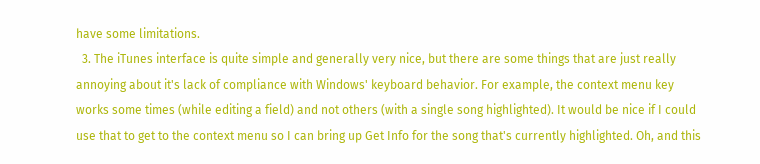have some limitations.
  3. The iTunes interface is quite simple and generally very nice, but there are some things that are just really annoying about it's lack of compliance with Windows' keyboard behavior. For example, the context menu key works some times (while editing a field) and not others (with a single song highlighted). It would be nice if I could use that to get to the context menu so I can bring up Get Info for the song that's currently highlighted. Oh, and this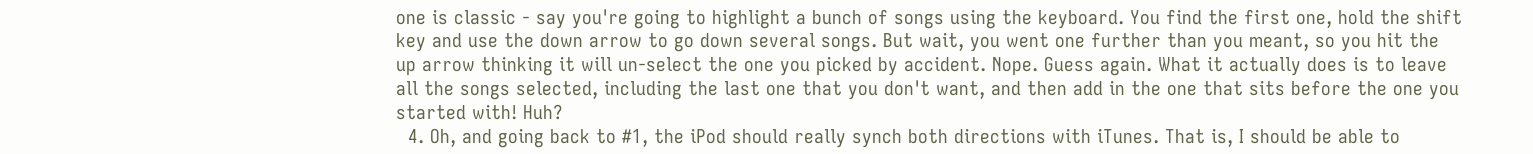one is classic - say you're going to highlight a bunch of songs using the keyboard. You find the first one, hold the shift key and use the down arrow to go down several songs. But wait, you went one further than you meant, so you hit the up arrow thinking it will un-select the one you picked by accident. Nope. Guess again. What it actually does is to leave all the songs selected, including the last one that you don't want, and then add in the one that sits before the one you started with! Huh?
  4. Oh, and going back to #1, the iPod should really synch both directions with iTunes. That is, I should be able to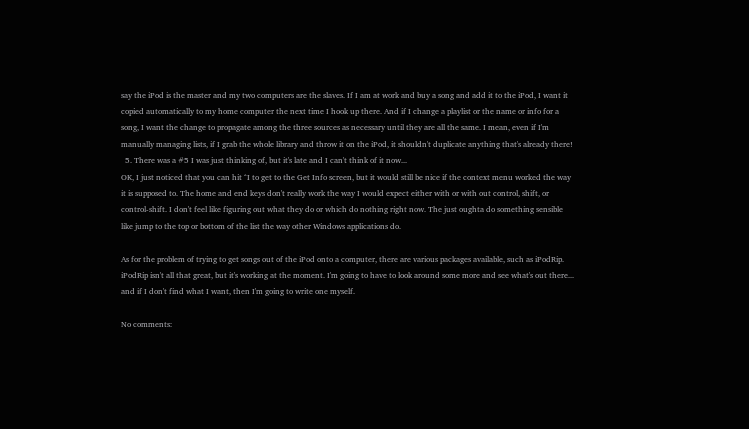say the iPod is the master and my two computers are the slaves. If I am at work and buy a song and add it to the iPod, I want it copied automatically to my home computer the next time I hook up there. And if I change a playlist or the name or info for a song, I want the change to propagate among the three sources as necessary until they are all the same. I mean, even if I'm manually managing lists, if I grab the whole library and throw it on the iPod, it shouldn't duplicate anything that's already there!
  5. There was a #5 I was just thinking of, but it's late and I can't think of it now...
OK, I just noticed that you can hit ^I to get to the Get Info screen, but it would still be nice if the context menu worked the way it is supposed to. The home and end keys don't really work the way I would expect either with or with out control, shift, or control-shift. I don't feel like figuring out what they do or which do nothing right now. The just oughta do something sensible like jump to the top or bottom of the list the way other Windows applications do.

As for the problem of trying to get songs out of the iPod onto a computer, there are various packages available, such as iPodRip. iPodRip isn't all that great, but it's working at the moment. I'm going to have to look around some more and see what's out there... and if I don't find what I want, then I'm going to write one myself.

No comments: